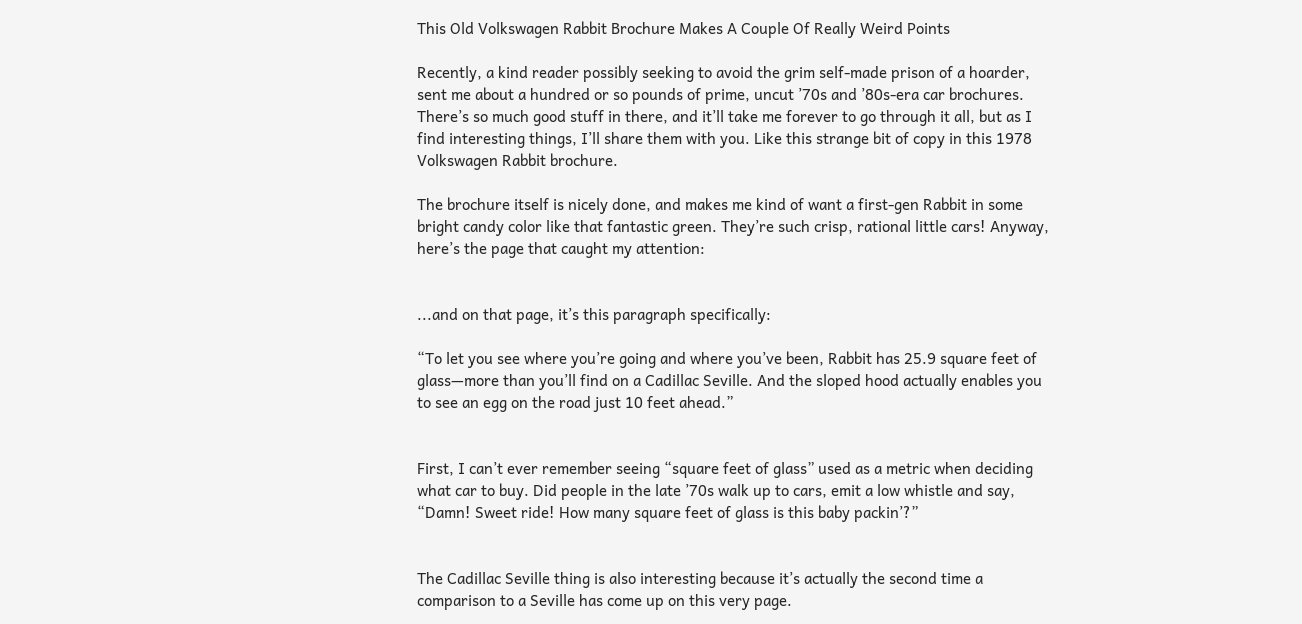This Old Volkswagen Rabbit Brochure Makes A Couple Of Really Weird Points

Recently, a kind reader possibly seeking to avoid the grim self-made prison of a hoarder, sent me about a hundred or so pounds of prime, uncut ’70s and ’80s-era car brochures. There’s so much good stuff in there, and it’ll take me forever to go through it all, but as I find interesting things, I’ll share them with you. Like this strange bit of copy in this 1978 Volkswagen Rabbit brochure.

The brochure itself is nicely done, and makes me kind of want a first-gen Rabbit in some bright candy color like that fantastic green. They’re such crisp, rational little cars! Anyway, here’s the page that caught my attention:


...and on that page, it’s this paragraph specifically:

“To let you see where you’re going and where you’ve been, Rabbit has 25.9 square feet of glass—more than you’ll find on a Cadillac Seville. And the sloped hood actually enables you to see an egg on the road just 10 feet ahead.”


First, I can’t ever remember seeing “square feet of glass” used as a metric when deciding what car to buy. Did people in the late ’70s walk up to cars, emit a low whistle and say, “Damn! Sweet ride! How many square feet of glass is this baby packin’?”


The Cadillac Seville thing is also interesting because it’s actually the second time a comparison to a Seville has come up on this very page.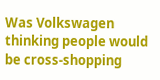Was Volkswagen thinking people would be cross-shopping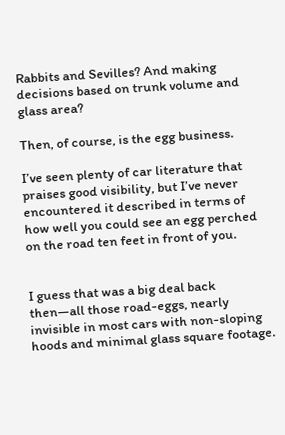Rabbits and Sevilles? And making decisions based on trunk volume and glass area?

Then, of course, is the egg business.

I’ve seen plenty of car literature that praises good visibility, but I’ve never encountered it described in terms of how well you could see an egg perched on the road ten feet in front of you.


I guess that was a big deal back then—all those road-eggs, nearly invisible in most cars with non-sloping hoods and minimal glass square footage.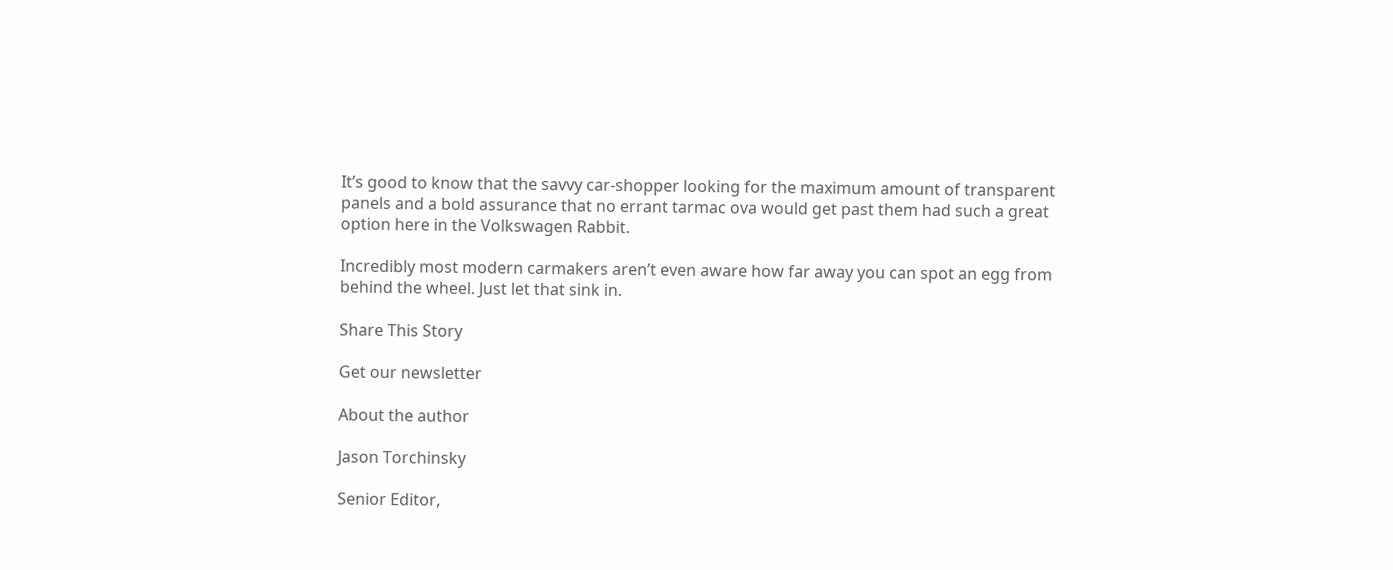It’s good to know that the savvy car-shopper looking for the maximum amount of transparent panels and a bold assurance that no errant tarmac ova would get past them had such a great option here in the Volkswagen Rabbit.

Incredibly most modern carmakers aren’t even aware how far away you can spot an egg from behind the wheel. Just let that sink in.

Share This Story

Get our newsletter

About the author

Jason Torchinsky

Senior Editor,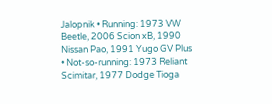Jalopnik • Running: 1973 VW Beetle, 2006 Scion xB, 1990 Nissan Pao, 1991 Yugo GV Plus • Not-so-running: 1973 Reliant Scimitar, 1977 Dodge Tioga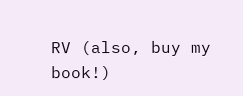RV (also, buy my book!)